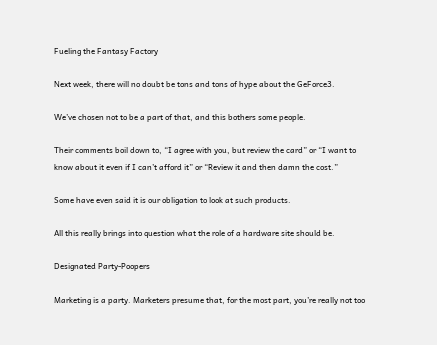Fueling the Fantasy Factory

Next week, there will no doubt be tons and tons of hype about the GeForce3.

We’ve chosen not to be a part of that, and this bothers some people.

Their comments boil down to, “I agree with you, but review the card” or “I want to know about it even if I can’t afford it” or “Review it and then damn the cost.”

Some have even said it is our obligation to look at such products.

All this really brings into question what the role of a hardware site should be.

Designated Party-Poopers

Marketing is a party. Marketers presume that, for the most part, you’re really not too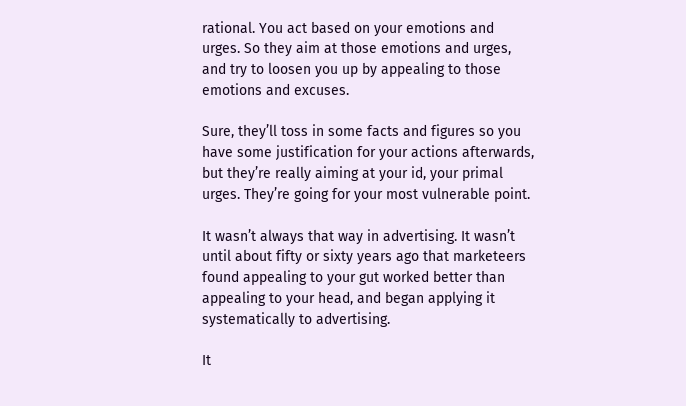rational. You act based on your emotions and urges. So they aim at those emotions and urges, and try to loosen you up by appealing to those emotions and excuses.

Sure, they’ll toss in some facts and figures so you have some justification for your actions afterwards, but they’re really aiming at your id, your primal urges. They’re going for your most vulnerable point.

It wasn’t always that way in advertising. It wasn’t until about fifty or sixty years ago that marketeers found appealing to your gut worked better than appealing to your head, and began applying it systematically to advertising.

It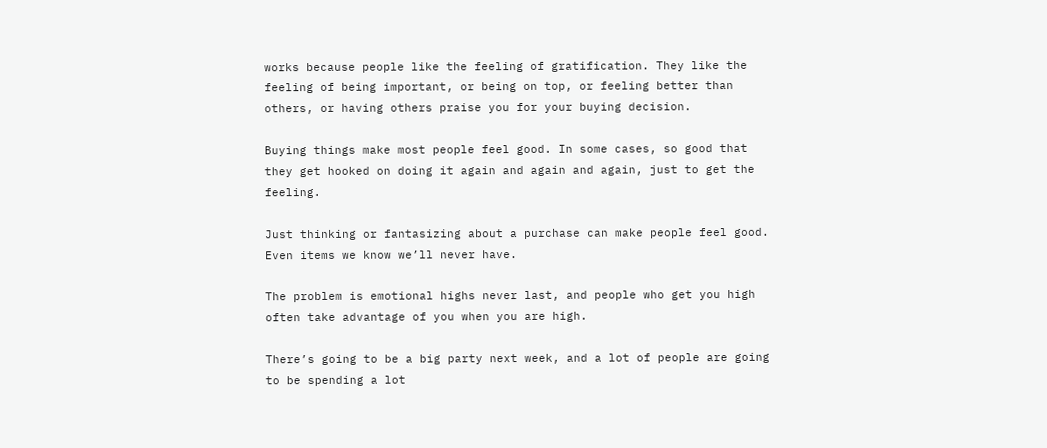works because people like the feeling of gratification. They like the feeling of being important, or being on top, or feeling better than others, or having others praise you for your buying decision.

Buying things make most people feel good. In some cases, so good that they get hooked on doing it again and again and again, just to get the feeling.

Just thinking or fantasizing about a purchase can make people feel good. Even items we know we’ll never have.

The problem is emotional highs never last, and people who get you high often take advantage of you when you are high.

There’s going to be a big party next week, and a lot of people are going to be spending a lot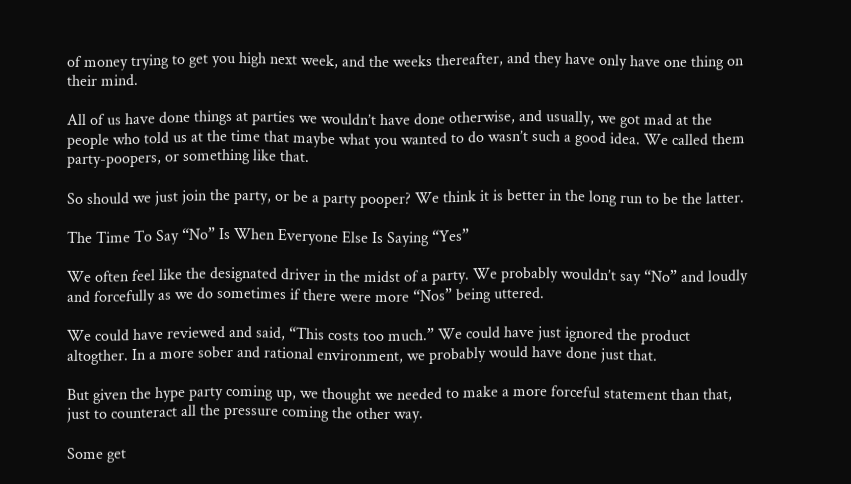of money trying to get you high next week, and the weeks thereafter, and they have only have one thing on their mind.

All of us have done things at parties we wouldn’t have done otherwise, and usually, we got mad at the people who told us at the time that maybe what you wanted to do wasn’t such a good idea. We called them party-poopers, or something like that.

So should we just join the party, or be a party pooper? We think it is better in the long run to be the latter.

The Time To Say “No” Is When Everyone Else Is Saying “Yes”

We often feel like the designated driver in the midst of a party. We probably wouldn’t say “No” and loudly and forcefully as we do sometimes if there were more “Nos” being uttered.

We could have reviewed and said, “This costs too much.” We could have just ignored the product altogther. In a more sober and rational environment, we probably would have done just that.

But given the hype party coming up, we thought we needed to make a more forceful statement than that, just to counteract all the pressure coming the other way.

Some get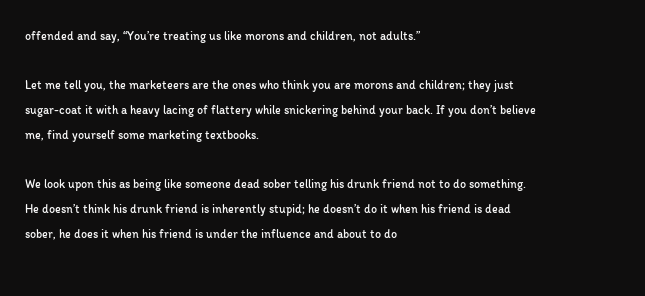offended and say, “You’re treating us like morons and children, not adults.”

Let me tell you, the marketeers are the ones who think you are morons and children; they just sugar-coat it with a heavy lacing of flattery while snickering behind your back. If you don’t believe me, find yourself some marketing textbooks.

We look upon this as being like someone dead sober telling his drunk friend not to do something. He doesn’t think his drunk friend is inherently stupid; he doesn’t do it when his friend is dead sober, he does it when his friend is under the influence and about to do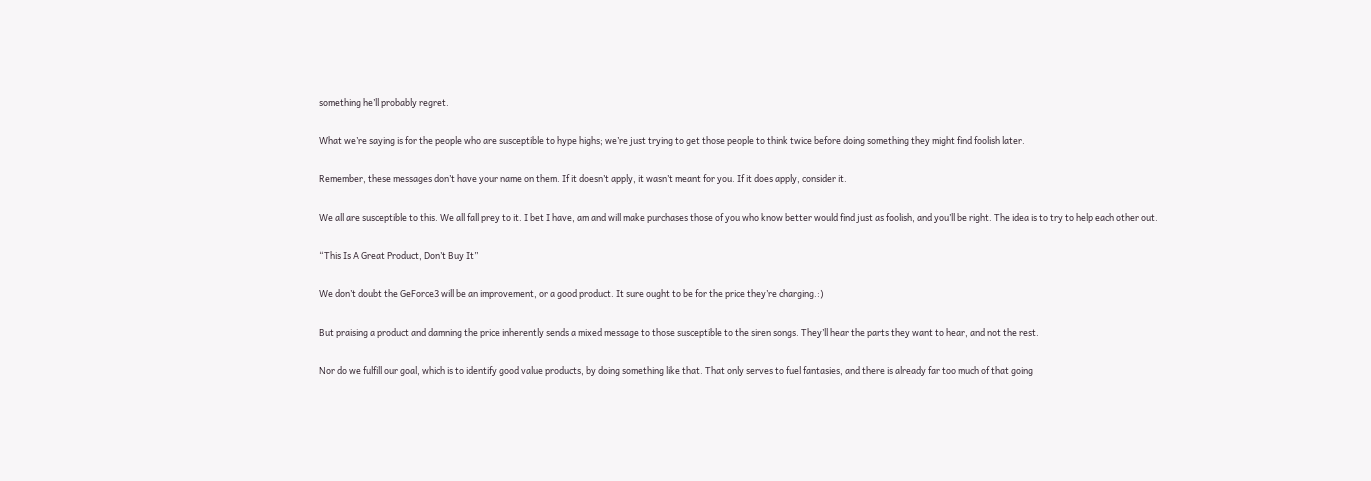something he’ll probably regret.

What we’re saying is for the people who are susceptible to hype highs; we’re just trying to get those people to think twice before doing something they might find foolish later.

Remember, these messages don’t have your name on them. If it doesn’t apply, it wasn’t meant for you. If it does apply, consider it.

We all are susceptible to this. We all fall prey to it. I bet I have, am and will make purchases those of you who know better would find just as foolish, and you’ll be right. The idea is to try to help each other out.

“This Is A Great Product, Don’t Buy It”

We don’t doubt the GeForce3 will be an improvement, or a good product. It sure ought to be for the price they’re charging.:)

But praising a product and damning the price inherently sends a mixed message to those susceptible to the siren songs. They’ll hear the parts they want to hear, and not the rest.

Nor do we fulfill our goal, which is to identify good value products, by doing something like that. That only serves to fuel fantasies, and there is already far too much of that going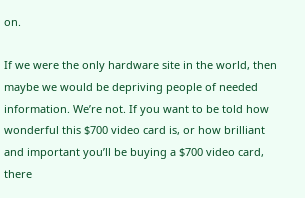on.

If we were the only hardware site in the world, then maybe we would be depriving people of needed information. We’re not. If you want to be told how wonderful this $700 video card is, or how brilliant and important you’ll be buying a $700 video card, there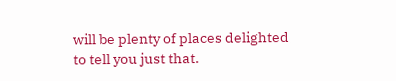will be plenty of places delighted to tell you just that.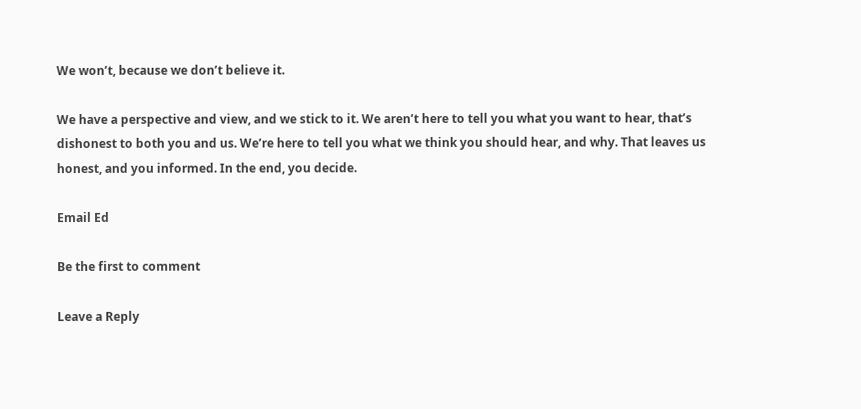We won’t, because we don’t believe it.

We have a perspective and view, and we stick to it. We aren’t here to tell you what you want to hear, that’s dishonest to both you and us. We’re here to tell you what we think you should hear, and why. That leaves us honest, and you informed. In the end, you decide.

Email Ed

Be the first to comment

Leave a Reply